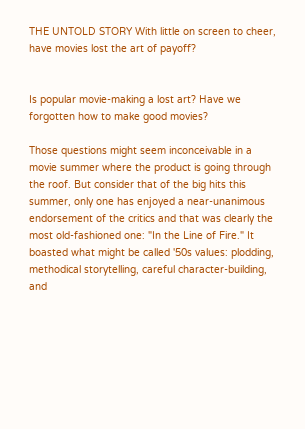THE UNTOLD STORY With little on screen to cheer, have movies lost the art of payoff?


Is popular movie-making a lost art? Have we forgotten how to make good movies?

Those questions might seem inconceivable in a movie summer where the product is going through the roof. But consider that of the big hits this summer, only one has enjoyed a near-unanimous endorsement of the critics and that was clearly the most old-fashioned one: "In the Line of Fire." It boasted what might be called '50s values: plodding, methodical storytelling, careful character-building, and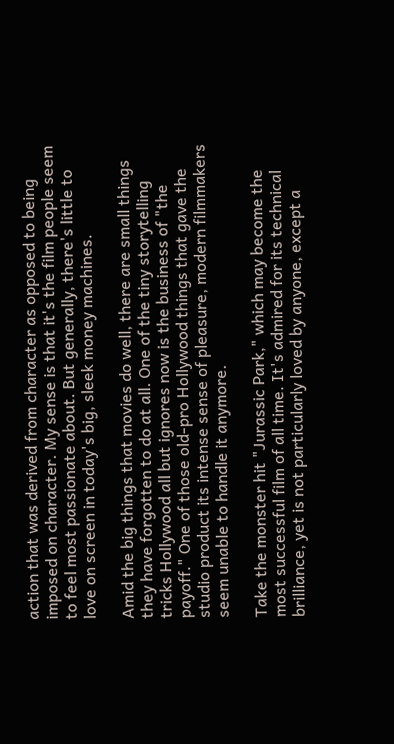action that was derived from character as opposed to being imposed on character. My sense is that it's the film people seem to feel most passionate about. But generally, there's little to love on screen in today's big, sleek money machines.

Amid the big things that movies do well, there are small things they have forgotten to do at all. One of the tiny storytelling tricks Hollywood all but ignores now is the business of "the payoff." One of those old-pro Hollywood things that gave the studio product its intense sense of pleasure, modern filmmakers seem unable to handle it anymore.

Take the monster hit "Jurassic Park," which may become the most successful film of all time. It's admired for its technical brilliance, yet is not particularly loved by anyone, except a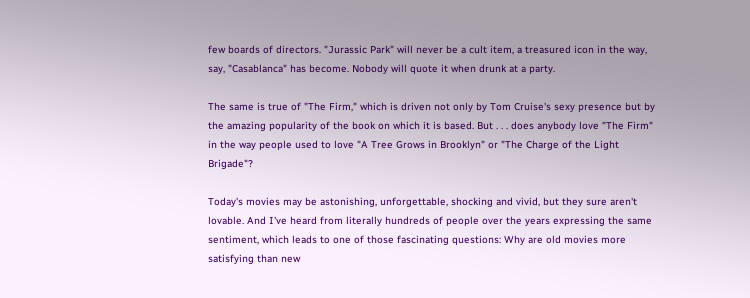few boards of directors. "Jurassic Park" will never be a cult item, a treasured icon in the way, say, "Casablanca" has become. Nobody will quote it when drunk at a party.

The same is true of "The Firm," which is driven not only by Tom Cruise's sexy presence but by the amazing popularity of the book on which it is based. But . . . does anybody love "The Firm" in the way people used to love "A Tree Grows in Brooklyn" or "The Charge of the Light Brigade"?

Today's movies may be astonishing, unforgettable, shocking and vivid, but they sure aren't lovable. And I've heard from literally hundreds of people over the years expressing the same sentiment, which leads to one of those fascinating questions: Why are old movies more satisfying than new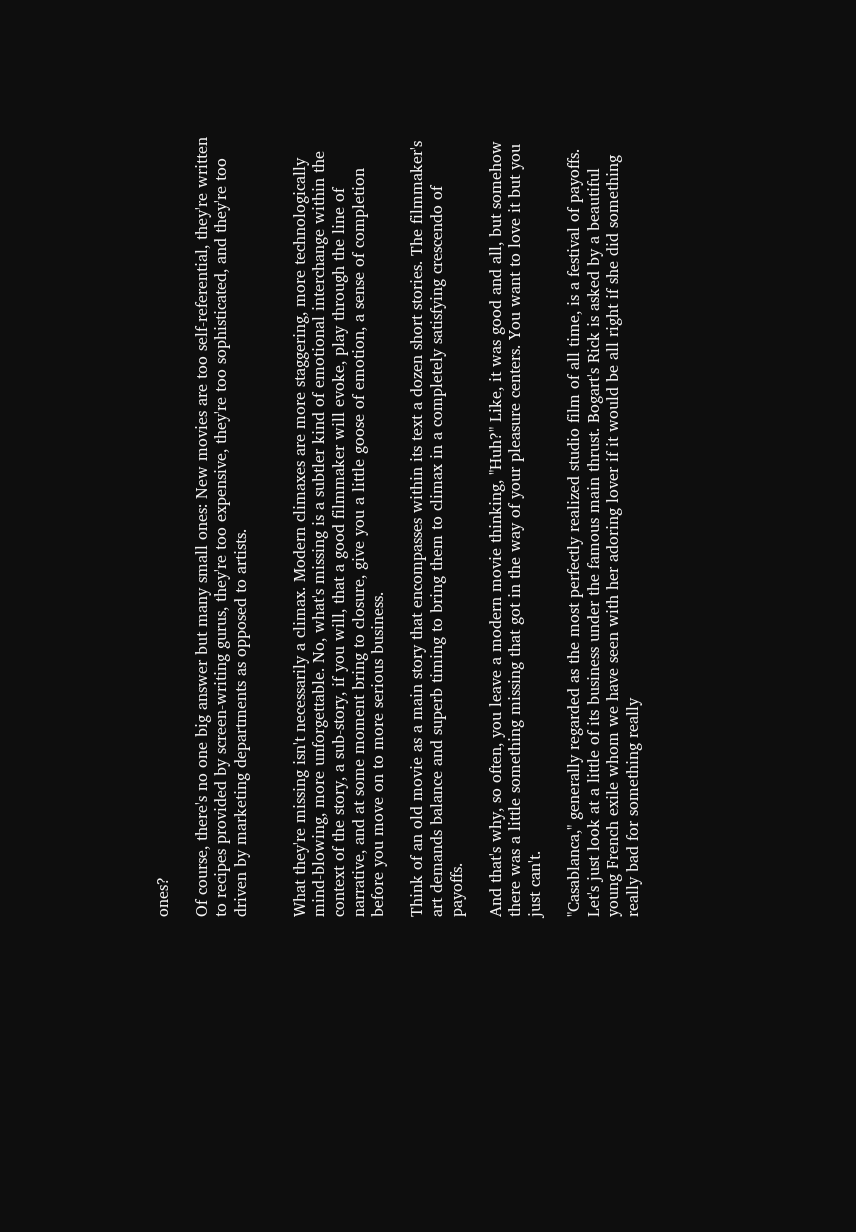ones?

Of course, there's no one big answer but many small ones: New movies are too self-referential, they're written to recipes provided by screen-writing gurus, they're too expensive, they're too sophisticated, and they're too driven by marketing departments as opposed to artists.


What they're missing isn't necessarily a climax. Modern climaxes are more staggering, more technologically mind-blowing, more unforgettable. No, what's missing is a subtler kind of emotional interchange within the context of the story, a sub-story, if you will, that a good filmmaker will evoke, play through the line of narrative, and at some moment bring to closure, give you a little goose of emotion, a sense of completion before you move on to more serious business.

Think of an old movie as a main story that encompasses within its text a dozen short stories. The filmmaker's art demands balance and superb timing to bring them to climax in a completely satisfying crescendo of payoffs.

And that's why, so often, you leave a modern movie thinking, "Huh?" Like, it was good and all, but somehow there was a little something missing that got in the way of your pleasure centers. You want to love it but you just can't.

"Casablanca," generally regarded as the most perfectly realized studio film of all time, is a festival of payoffs. Let's just look at a little of its business under the famous main thrust. Bogart's Rick is asked by a beautiful young French exile whom we have seen with her adoring lover if it would be all right if she did something really bad for something really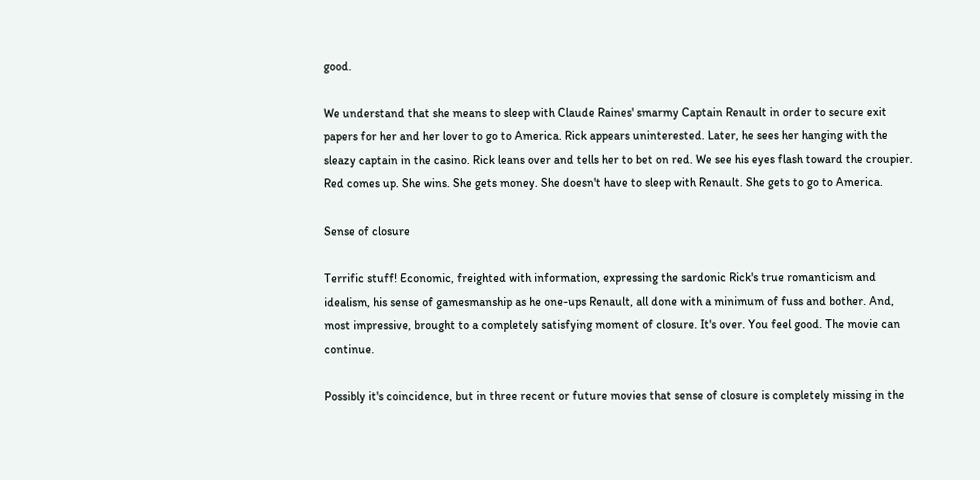good.

We understand that she means to sleep with Claude Raines' smarmy Captain Renault in order to secure exit papers for her and her lover to go to America. Rick appears uninterested. Later, he sees her hanging with the sleazy captain in the casino. Rick leans over and tells her to bet on red. We see his eyes flash toward the croupier. Red comes up. She wins. She gets money. She doesn't have to sleep with Renault. She gets to go to America.

Sense of closure

Terrific stuff! Economic, freighted with information, expressing the sardonic Rick's true romanticism and idealism, his sense of gamesmanship as he one-ups Renault, all done with a minimum of fuss and bother. And, most impressive, brought to a completely satisfying moment of closure. It's over. You feel good. The movie can continue.

Possibly it's coincidence, but in three recent or future movies that sense of closure is completely missing in the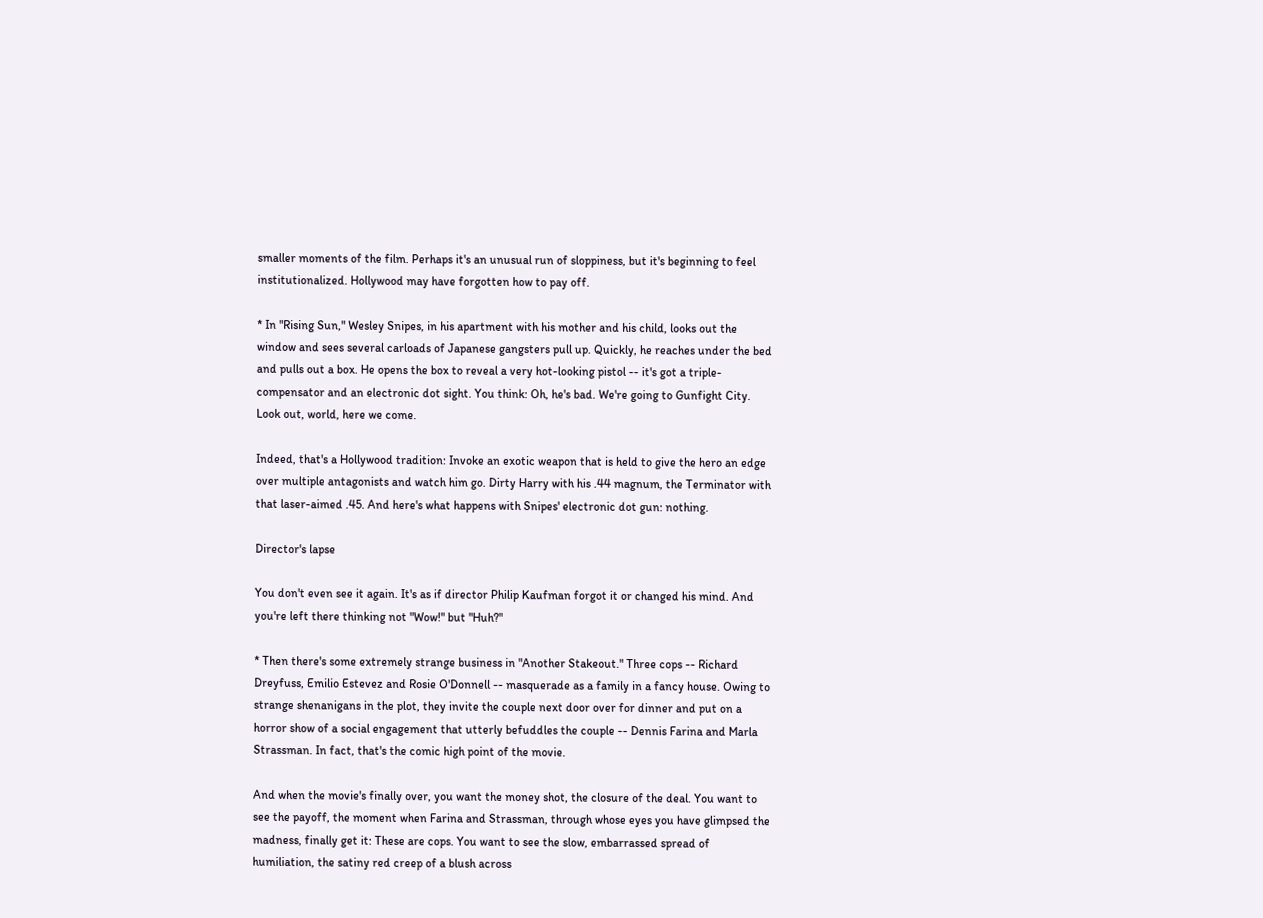smaller moments of the film. Perhaps it's an unusual run of sloppiness, but it's beginning to feel institutionalized. Hollywood may have forgotten how to pay off.

* In "Rising Sun," Wesley Snipes, in his apartment with his mother and his child, looks out the window and sees several carloads of Japanese gangsters pull up. Quickly, he reaches under the bed and pulls out a box. He opens the box to reveal a very hot-looking pistol -- it's got a triple-compensator and an electronic dot sight. You think: Oh, he's bad. We're going to Gunfight City. Look out, world, here we come.

Indeed, that's a Hollywood tradition: Invoke an exotic weapon that is held to give the hero an edge over multiple antagonists and watch him go. Dirty Harry with his .44 magnum, the Terminator with that laser-aimed .45. And here's what happens with Snipes' electronic dot gun: nothing.

Director's lapse

You don't even see it again. It's as if director Philip Kaufman forgot it or changed his mind. And you're left there thinking not "Wow!" but "Huh?"

* Then there's some extremely strange business in "Another Stakeout." Three cops -- Richard Dreyfuss, Emilio Estevez and Rosie O'Donnell -- masquerade as a family in a fancy house. Owing to strange shenanigans in the plot, they invite the couple next door over for dinner and put on a horror show of a social engagement that utterly befuddles the couple -- Dennis Farina and Marla Strassman. In fact, that's the comic high point of the movie.

And when the movie's finally over, you want the money shot, the closure of the deal. You want to see the payoff, the moment when Farina and Strassman, through whose eyes you have glimpsed the madness, finally get it: These are cops. You want to see the slow, embarrassed spread of humiliation, the satiny red creep of a blush across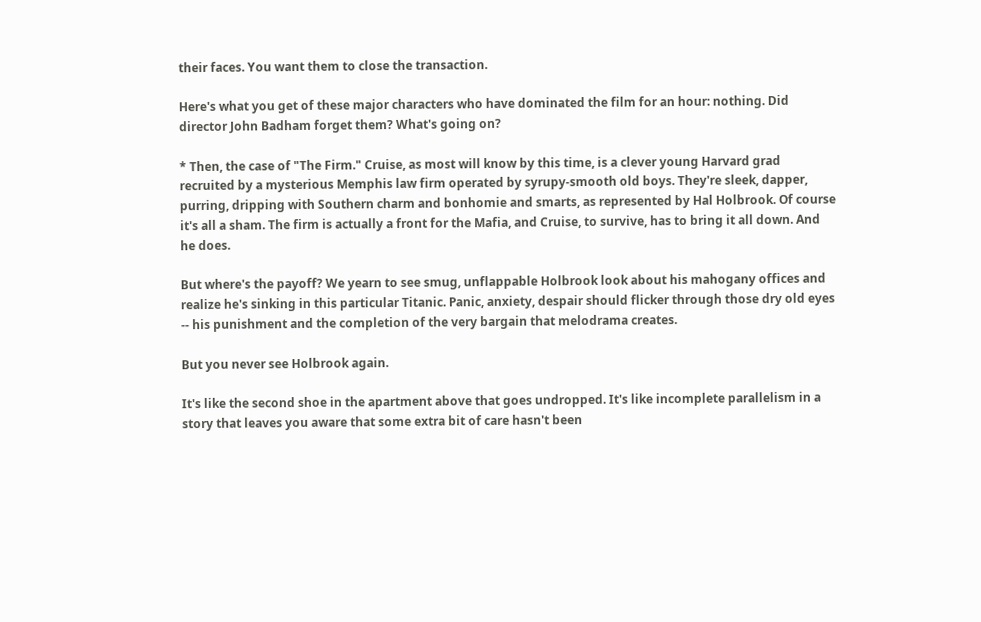their faces. You want them to close the transaction.

Here's what you get of these major characters who have dominated the film for an hour: nothing. Did director John Badham forget them? What's going on?

* Then, the case of "The Firm." Cruise, as most will know by this time, is a clever young Harvard grad recruited by a mysterious Memphis law firm operated by syrupy-smooth old boys. They're sleek, dapper, purring, dripping with Southern charm and bonhomie and smarts, as represented by Hal Holbrook. Of course it's all a sham. The firm is actually a front for the Mafia, and Cruise, to survive, has to bring it all down. And he does.

But where's the payoff? We yearn to see smug, unflappable Holbrook look about his mahogany offices and realize he's sinking in this particular Titanic. Panic, anxiety, despair should flicker through those dry old eyes -- his punishment and the completion of the very bargain that melodrama creates.

But you never see Holbrook again.

It's like the second shoe in the apartment above that goes undropped. It's like incomplete parallelism in a story that leaves you aware that some extra bit of care hasn't been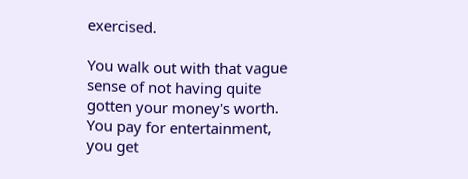exercised.

You walk out with that vague sense of not having quite gotten your money's worth. You pay for entertainment, you get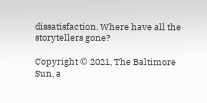dissatisfaction. Where have all the storytellers gone?

Copyright © 2021, The Baltimore Sun, a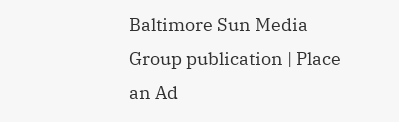Baltimore Sun Media Group publication | Place an Ad